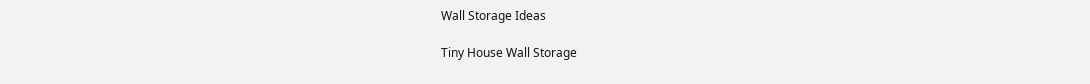Wall Storage Ideas

Tiny House Wall Storage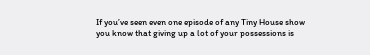If you’ve seen even one episode of any Tiny House show you know that giving up a lot of your possessions is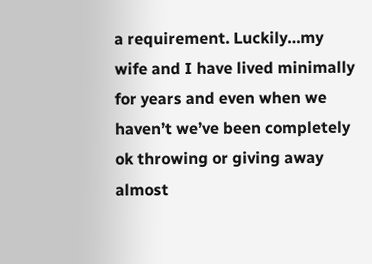a requirement. Luckily…my wife and I have lived minimally for years and even when we haven’t we’ve been completely ok throwing or giving away almost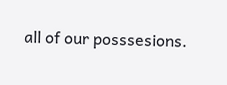all of our posssesions.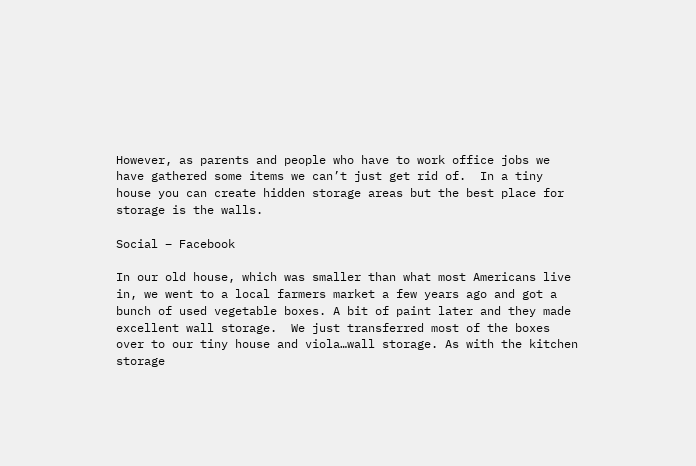However, as parents and people who have to work office jobs we have gathered some items we can’t just get rid of.  In a tiny house you can create hidden storage areas but the best place for storage is the walls.

Social – Facebook

In our old house, which was smaller than what most Americans live in, we went to a local farmers market a few years ago and got a bunch of used vegetable boxes. A bit of paint later and they made excellent wall storage.  We just transferred most of the boxes over to our tiny house and viola…wall storage. As with the kitchen storage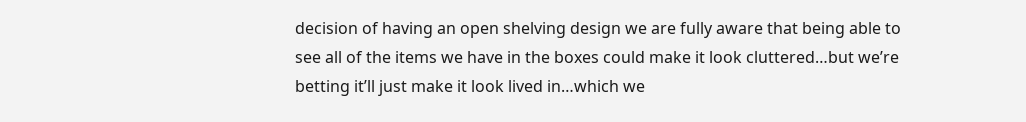decision of having an open shelving design we are fully aware that being able to see all of the items we have in the boxes could make it look cluttered…but we’re betting it’ll just make it look lived in…which we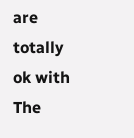are totally ok with The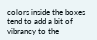colors inside the boxes tend to add a bit of vibrancy to the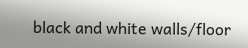black and white walls/floor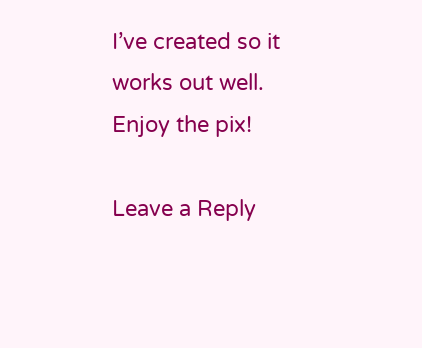I’ve created so it works out well.  Enjoy the pix!

Leave a Reply